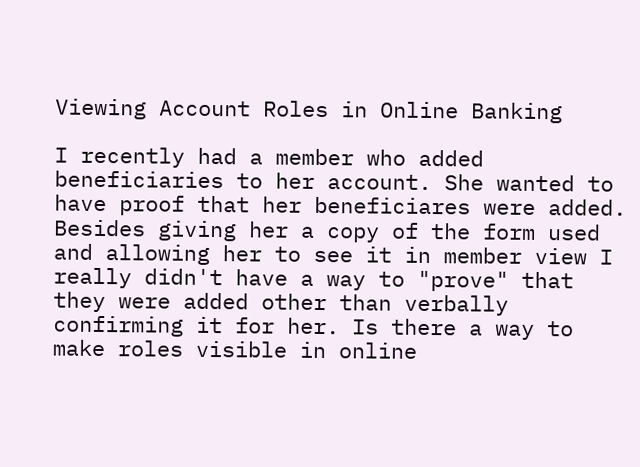Viewing Account Roles in Online Banking

I recently had a member who added beneficiaries to her account. She wanted to have proof that her beneficiares were added. Besides giving her a copy of the form used and allowing her to see it in member view I really didn't have a way to "prove" that they were added other than verbally confirming it for her. Is there a way to make roles visible in online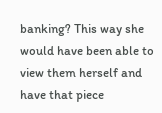banking? This way she would have been able to view them herself and have that piece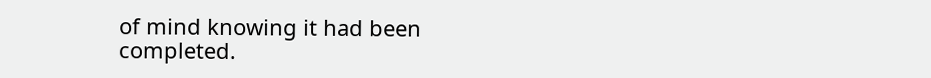of mind knowing it had been completed.